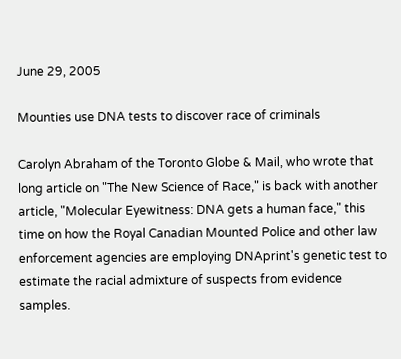June 29, 2005

Mounties use DNA tests to discover race of criminals

Carolyn Abraham of the Toronto Globe & Mail, who wrote that long article on "The New Science of Race," is back with another article, "Molecular Eyewitness: DNA gets a human face," this time on how the Royal Canadian Mounted Police and other law enforcement agencies are employing DNAprint's genetic test to estimate the racial admixture of suspects from evidence samples.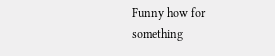Funny how for something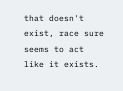that doesn't exist, race sure seems to act like it exists.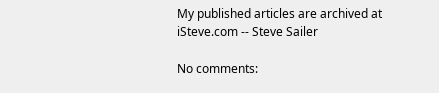My published articles are archived at iSteve.com -- Steve Sailer

No comments: